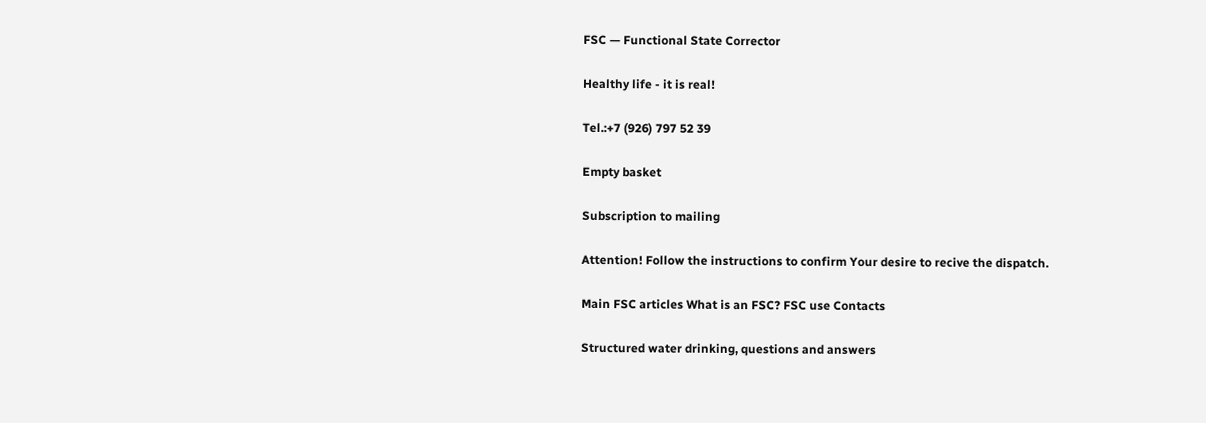FSC — Functional State Corrector

Healthy life - it is real!

Tel.:+7 (926) 797 52 39

Empty basket

Subscription to mailing

Attention! Follow the instructions to confirm Your desire to recive the dispatch.

Main FSC articles What is an FSC? FSC use Contacts

Structured water drinking, questions and answers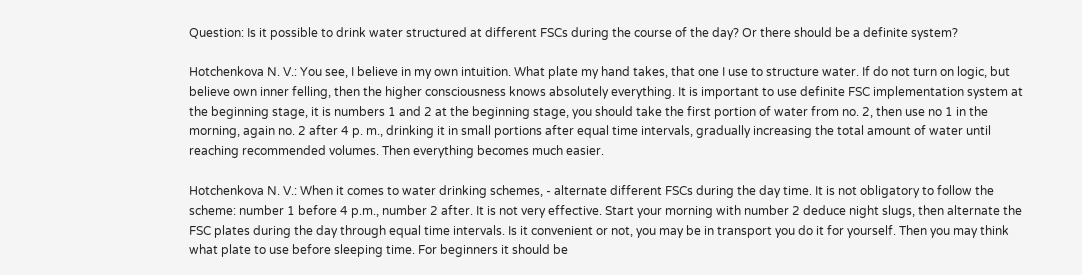Question: Is it possible to drink water structured at different FSCs during the course of the day? Or there should be a definite system?

Hotchenkova N. V.: You see, I believe in my own intuition. What plate my hand takes, that one I use to structure water. If do not turn on logic, but believe own inner felling, then the higher consciousness knows absolutely everything. It is important to use definite FSC implementation system at the beginning stage, it is numbers 1 and 2 at the beginning stage, you should take the first portion of water from no. 2, then use no 1 in the morning, again no. 2 after 4 p. m., drinking it in small portions after equal time intervals, gradually increasing the total amount of water until reaching recommended volumes. Then everything becomes much easier.

Hotchenkova N. V.: When it comes to water drinking schemes, - alternate different FSCs during the day time. It is not obligatory to follow the scheme: number 1 before 4 p.m., number 2 after. It is not very effective. Start your morning with number 2 deduce night slugs, then alternate the FSC plates during the day through equal time intervals. Is it convenient or not, you may be in transport you do it for yourself. Then you may think what plate to use before sleeping time. For beginners it should be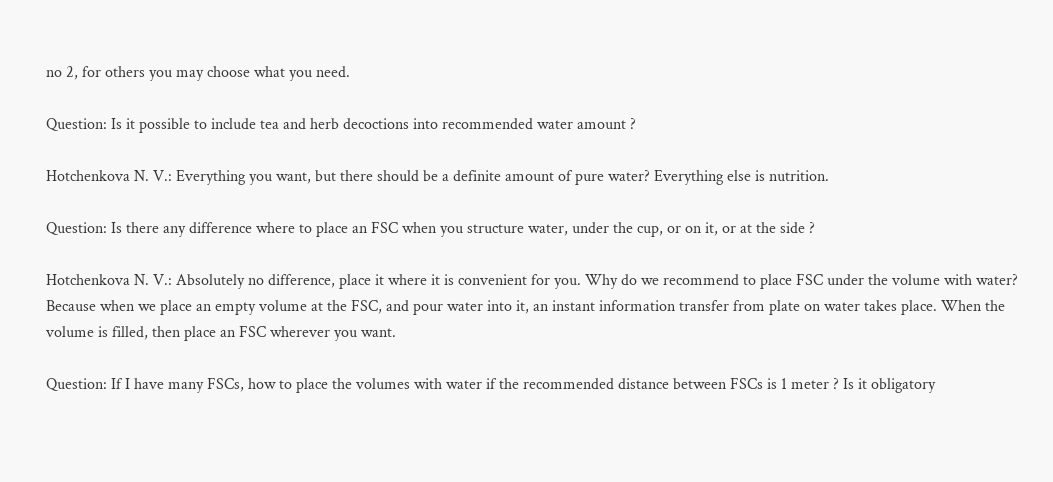no 2, for others you may choose what you need.

Question: Is it possible to include tea and herb decoctions into recommended water amount ?

Hotchenkova N. V.: Everything you want, but there should be a definite amount of pure water? Everything else is nutrition.

Question: Is there any difference where to place an FSC when you structure water, under the cup, or on it, or at the side ?

Hotchenkova N. V.: Absolutely no difference, place it where it is convenient for you. Why do we recommend to place FSC under the volume with water? Because when we place an empty volume at the FSC, and pour water into it, an instant information transfer from plate on water takes place. When the volume is filled, then place an FSC wherever you want.

Question: If I have many FSCs, how to place the volumes with water if the recommended distance between FSCs is 1 meter ? Is it obligatory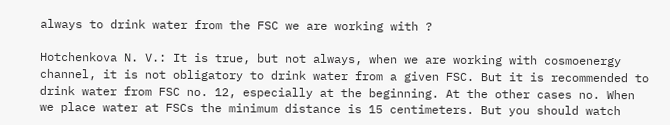always to drink water from the FSC we are working with ?

Hotchenkova N. V.: It is true, but not always, when we are working with cosmoenergy channel, it is not obligatory to drink water from a given FSC. But it is recommended to drink water from FSC no. 12, especially at the beginning. At the other cases no. When we place water at FSCs the minimum distance is 15 centimeters. But you should watch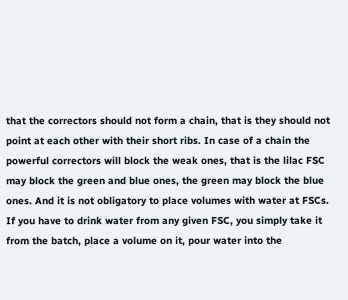that the correctors should not form a chain, that is they should not point at each other with their short ribs. In case of a chain the powerful correctors will block the weak ones, that is the lilac FSC may block the green and blue ones, the green may block the blue ones. And it is not obligatory to place volumes with water at FSCs. If you have to drink water from any given FSC, you simply take it from the batch, place a volume on it, pour water into the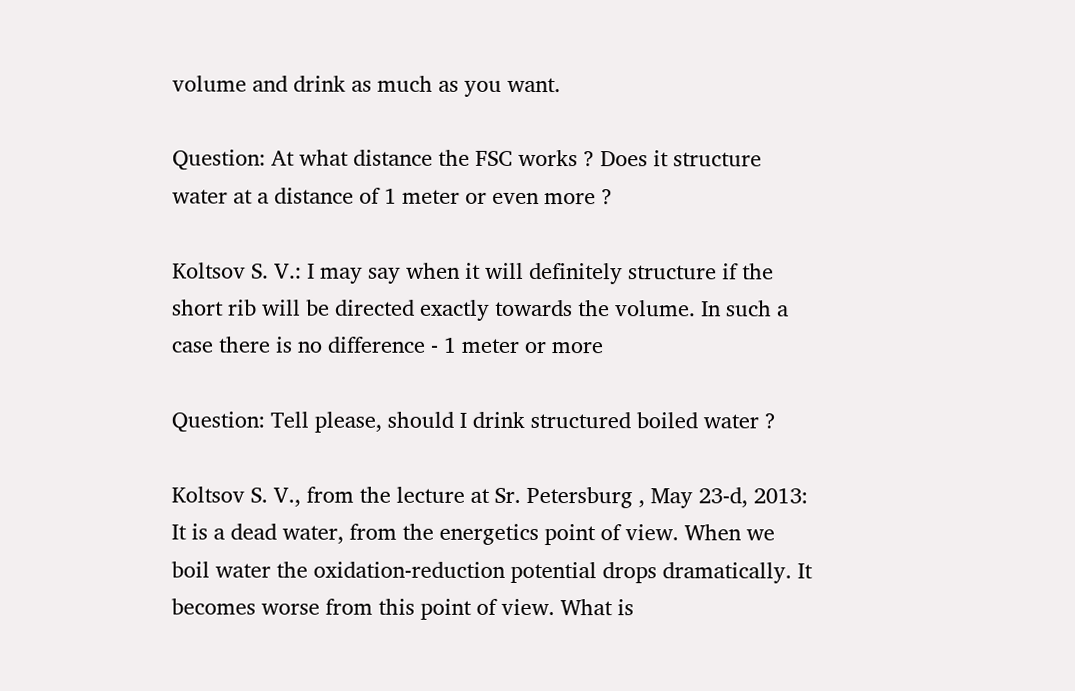volume and drink as much as you want.

Question: At what distance the FSC works ? Does it structure water at a distance of 1 meter or even more ?

Koltsov S. V.: I may say when it will definitely structure if the short rib will be directed exactly towards the volume. In such a case there is no difference - 1 meter or more

Question: Tell please, should I drink structured boiled water ?

Koltsov S. V., from the lecture at Sr. Petersburg , May 23-d, 2013: It is a dead water, from the energetics point of view. When we boil water the oxidation-reduction potential drops dramatically. It becomes worse from this point of view. What is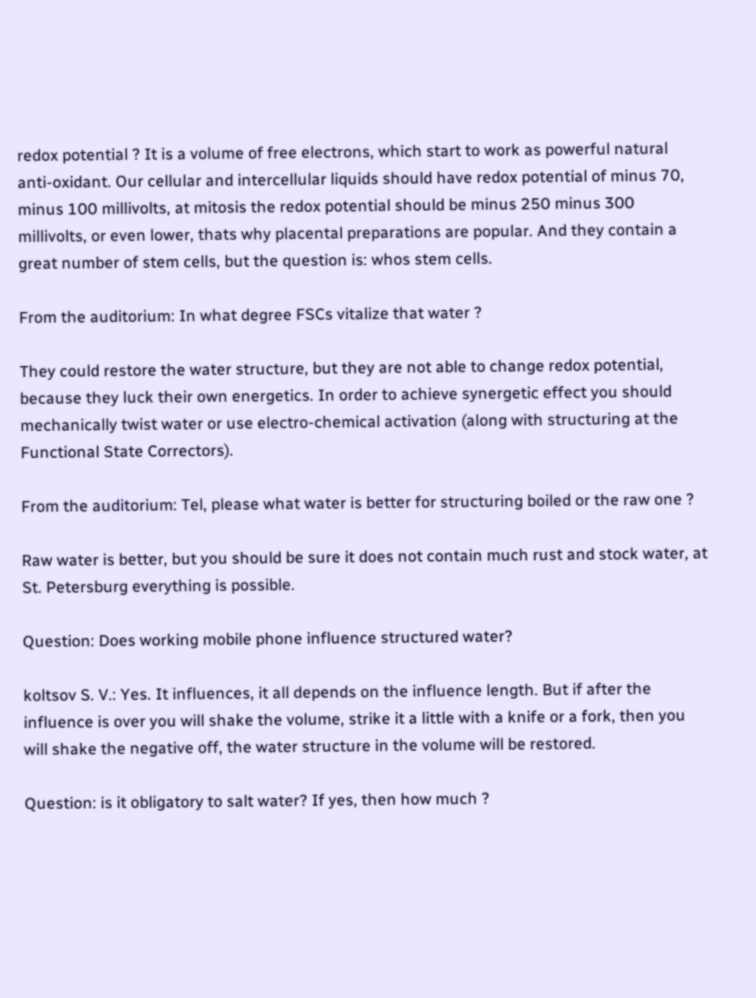redox potential ? It is a volume of free electrons, which start to work as powerful natural anti-oxidant. Our cellular and intercellular liquids should have redox potential of minus 70, minus 100 millivolts, at mitosis the redox potential should be minus 250 minus 300 millivolts, or even lower, thats why placental preparations are popular. And they contain a great number of stem cells, but the question is: whos stem cells.

From the auditorium: In what degree FSCs vitalize that water ?

They could restore the water structure, but they are not able to change redox potential, because they luck their own energetics. In order to achieve synergetic effect you should mechanically twist water or use electro-chemical activation (along with structuring at the Functional State Correctors).

From the auditorium: Tel, please what water is better for structuring boiled or the raw one ?

Raw water is better, but you should be sure it does not contain much rust and stock water, at St. Petersburg everything is possible.

Question: Does working mobile phone influence structured water?

koltsov S. V.: Yes. It influences, it all depends on the influence length. But if after the influence is over you will shake the volume, strike it a little with a knife or a fork, then you will shake the negative off, the water structure in the volume will be restored.

Question: is it obligatory to salt water? If yes, then how much ?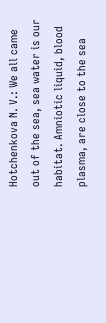Hotchenkova N. V.: We all came out of the sea, sea water is our habitat. Amniotic liquid, blood plasma, are close to the sea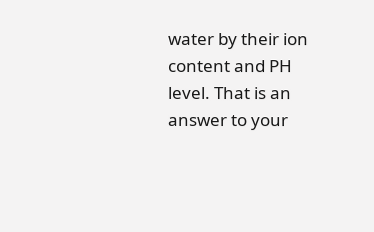water by their ion content and PH level. That is an answer to your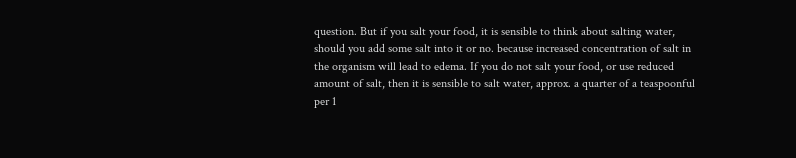question. But if you salt your food, it is sensible to think about salting water, should you add some salt into it or no. because increased concentration of salt in the organism will lead to edema. If you do not salt your food, or use reduced amount of salt, then it is sensible to salt water, approx. a quarter of a teaspoonful per 1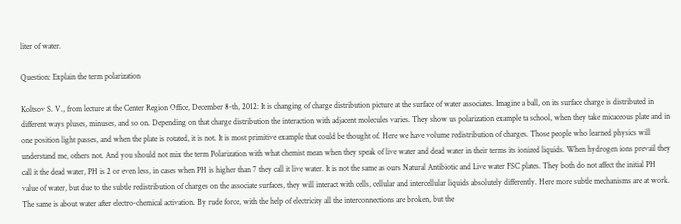liter of water.

Question: Explain the term polarization

Koltsov S. V., from lecture at the Center Region Office, December 8-th, 2012: It is changing of charge distribution picture at the surface of water associates. Imagine a ball, on its surface charge is distributed in different ways pluses, minuses, and so on. Depending on that charge distribution the interaction with adjacent molecules varies. They show us polarization example ta school, when they take micaceous plate and in one position light passes, and when the plate is rotated, it is not. It is most primitive example that could be thought of. Here we have volume redistribution of charges. Those people who learned physics will understand me, others not. And you should not mix the term Polarization with what chemist mean when they speak of live water and dead water in their terms its ionized liquids. When hydrogen ions prevail they call it the dead water, PH is 2 or even less, in cases when PH is higher than 7 they call it live water. It is not the same as ours Natural Antibiotic and Live water FSC plates. They both do not affect the initial PH value of water, but due to the subtle redistribution of charges on the associate surfaces, they will interact with cells, cellular and intercellular liquids absolutely differently. Here more subtle mechanisms are at work. The same is about water after electro-chemical activation. By rude force, with the help of electricity all the interconnections are broken, but the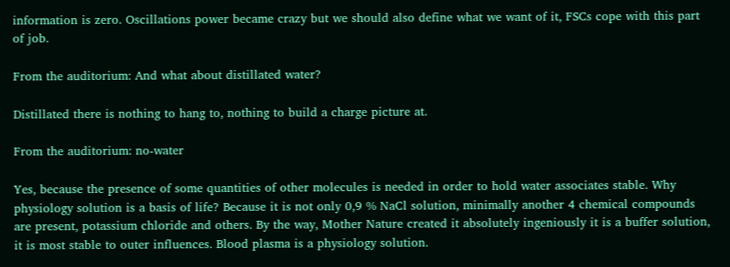information is zero. Oscillations power became crazy but we should also define what we want of it, FSCs cope with this part of job.

From the auditorium: And what about distillated water?

Distillated there is nothing to hang to, nothing to build a charge picture at.

From the auditorium: no-water

Yes, because the presence of some quantities of other molecules is needed in order to hold water associates stable. Why physiology solution is a basis of life? Because it is not only 0,9 % NaCl solution, minimally another 4 chemical compounds are present, potassium chloride and others. By the way, Mother Nature created it absolutely ingeniously it is a buffer solution, it is most stable to outer influences. Blood plasma is a physiology solution.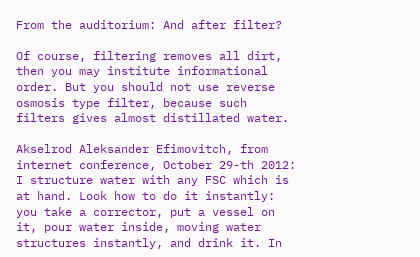From the auditorium: And after filter?

Of course, filtering removes all dirt, then you may institute informational order. But you should not use reverse osmosis type filter, because such filters gives almost distillated water.

Akselrod Aleksander Efimovitch, from internet conference, October 29-th 2012: I structure water with any FSC which is at hand. Look how to do it instantly: you take a corrector, put a vessel on it, pour water inside, moving water structures instantly, and drink it. In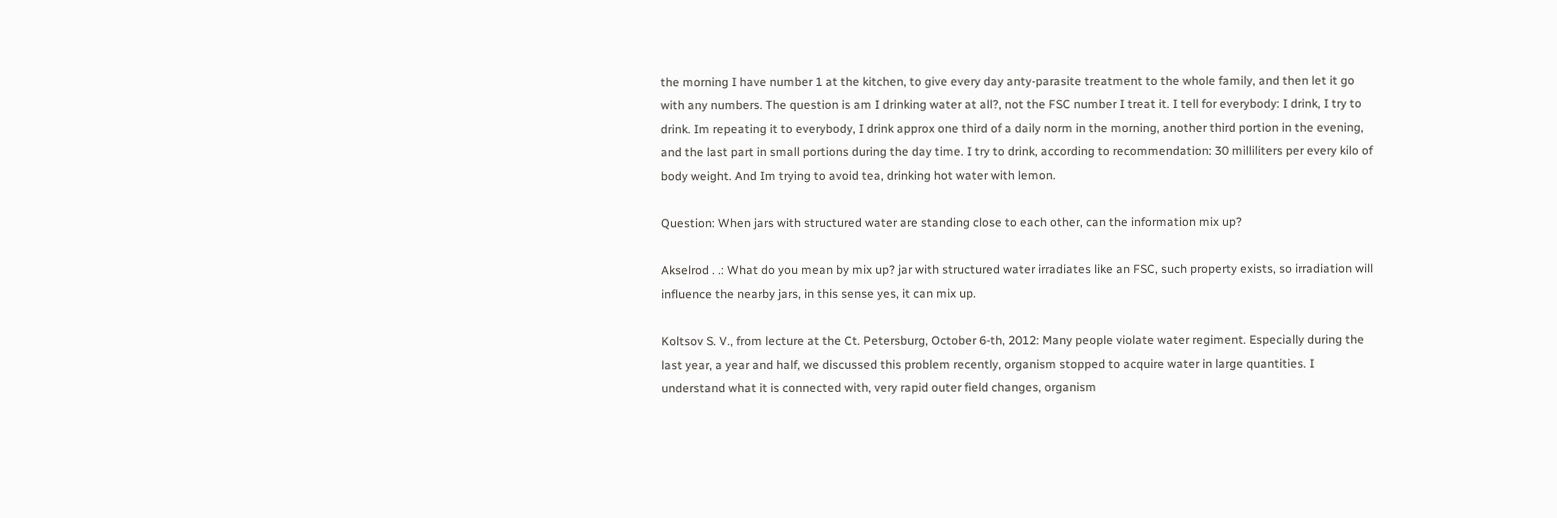the morning I have number 1 at the kitchen, to give every day anty-parasite treatment to the whole family, and then let it go with any numbers. The question is am I drinking water at all?, not the FSC number I treat it. I tell for everybody: I drink, I try to drink. Im repeating it to everybody, I drink approx one third of a daily norm in the morning, another third portion in the evening, and the last part in small portions during the day time. I try to drink, according to recommendation: 30 milliliters per every kilo of body weight. And Im trying to avoid tea, drinking hot water with lemon.

Question: When jars with structured water are standing close to each other, can the information mix up?

Akselrod . .: What do you mean by mix up? jar with structured water irradiates like an FSC, such property exists, so irradiation will influence the nearby jars, in this sense yes, it can mix up.

Koltsov S. V., from lecture at the Ct. Petersburg, October 6-th, 2012: Many people violate water regiment. Especially during the last year, a year and half, we discussed this problem recently, organism stopped to acquire water in large quantities. I understand what it is connected with, very rapid outer field changes, organism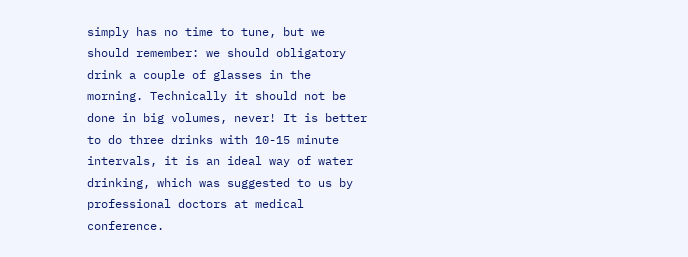simply has no time to tune, but we should remember: we should obligatory drink a couple of glasses in the morning. Technically it should not be done in big volumes, never! It is better to do three drinks with 10-15 minute intervals, it is an ideal way of water drinking, which was suggested to us by professional doctors at medical conference.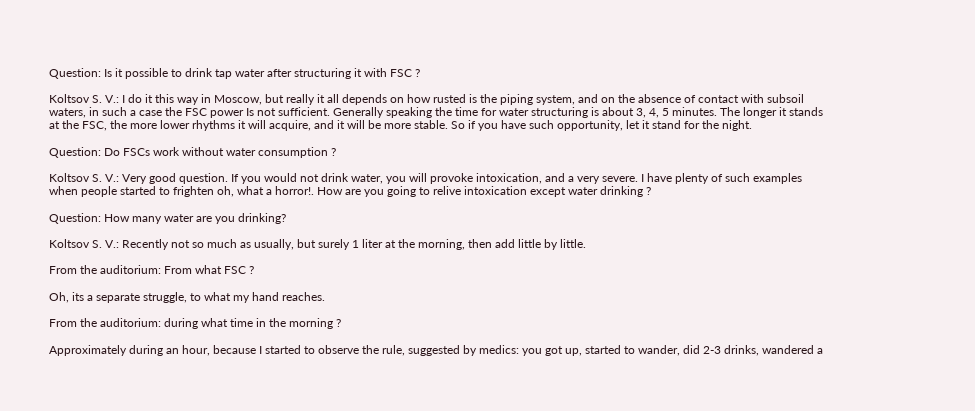Question: Is it possible to drink tap water after structuring it with FSC ?

Koltsov S. V.: I do it this way in Moscow, but really it all depends on how rusted is the piping system, and on the absence of contact with subsoil waters, in such a case the FSC power Is not sufficient. Generally speaking the time for water structuring is about 3, 4, 5 minutes. The longer it stands at the FSC, the more lower rhythms it will acquire, and it will be more stable. So if you have such opportunity, let it stand for the night.

Question: Do FSCs work without water consumption ?

Koltsov S. V.: Very good question. If you would not drink water, you will provoke intoxication, and a very severe. I have plenty of such examples when people started to frighten oh, what a horror!. How are you going to relive intoxication except water drinking ?

Question: How many water are you drinking?

Koltsov S. V.: Recently not so much as usually, but surely 1 liter at the morning, then add little by little.

From the auditorium: From what FSC ?

Oh, its a separate struggle, to what my hand reaches.

From the auditorium: during what time in the morning ?

Approximately during an hour, because I started to observe the rule, suggested by medics: you got up, started to wander, did 2-3 drinks, wandered a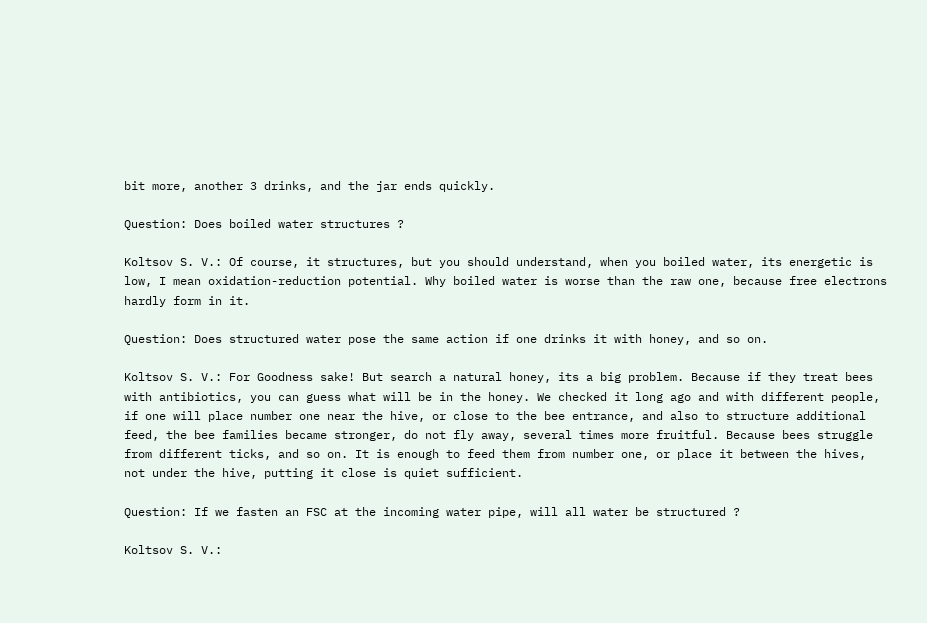bit more, another 3 drinks, and the jar ends quickly.

Question: Does boiled water structures ?

Koltsov S. V.: Of course, it structures, but you should understand, when you boiled water, its energetic is low, I mean oxidation-reduction potential. Why boiled water is worse than the raw one, because free electrons hardly form in it.

Question: Does structured water pose the same action if one drinks it with honey, and so on.

Koltsov S. V.: For Goodness sake! But search a natural honey, its a big problem. Because if they treat bees with antibiotics, you can guess what will be in the honey. We checked it long ago and with different people, if one will place number one near the hive, or close to the bee entrance, and also to structure additional feed, the bee families became stronger, do not fly away, several times more fruitful. Because bees struggle from different ticks, and so on. It is enough to feed them from number one, or place it between the hives, not under the hive, putting it close is quiet sufficient.

Question: If we fasten an FSC at the incoming water pipe, will all water be structured ?

Koltsov S. V.: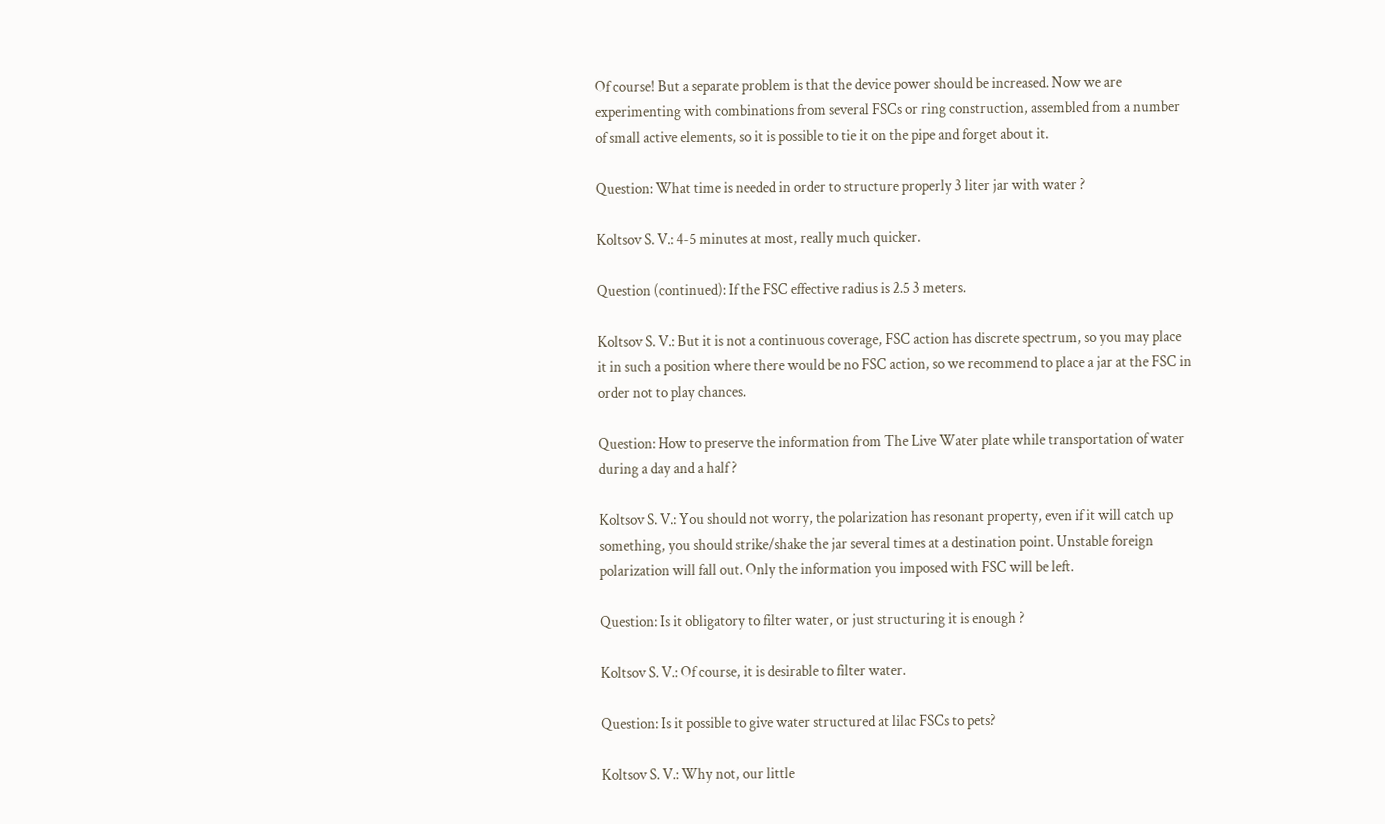Of course! But a separate problem is that the device power should be increased. Now we are experimenting with combinations from several FSCs or ring construction, assembled from a number of small active elements, so it is possible to tie it on the pipe and forget about it.

Question: What time is needed in order to structure properly 3 liter jar with water ?

Koltsov S. V.: 4-5 minutes at most, really much quicker.

Question (continued): If the FSC effective radius is 2.5 3 meters.

Koltsov S. V.: But it is not a continuous coverage, FSC action has discrete spectrum, so you may place it in such a position where there would be no FSC action, so we recommend to place a jar at the FSC in order not to play chances.

Question: How to preserve the information from The Live Water plate while transportation of water during a day and a half ?

Koltsov S. V.: You should not worry, the polarization has resonant property, even if it will catch up something, you should strike/shake the jar several times at a destination point. Unstable foreign polarization will fall out. Only the information you imposed with FSC will be left.

Question: Is it obligatory to filter water, or just structuring it is enough ?

Koltsov S. V.: Of course, it is desirable to filter water.

Question: Is it possible to give water structured at lilac FSCs to pets?

Koltsov S. V.: Why not, our little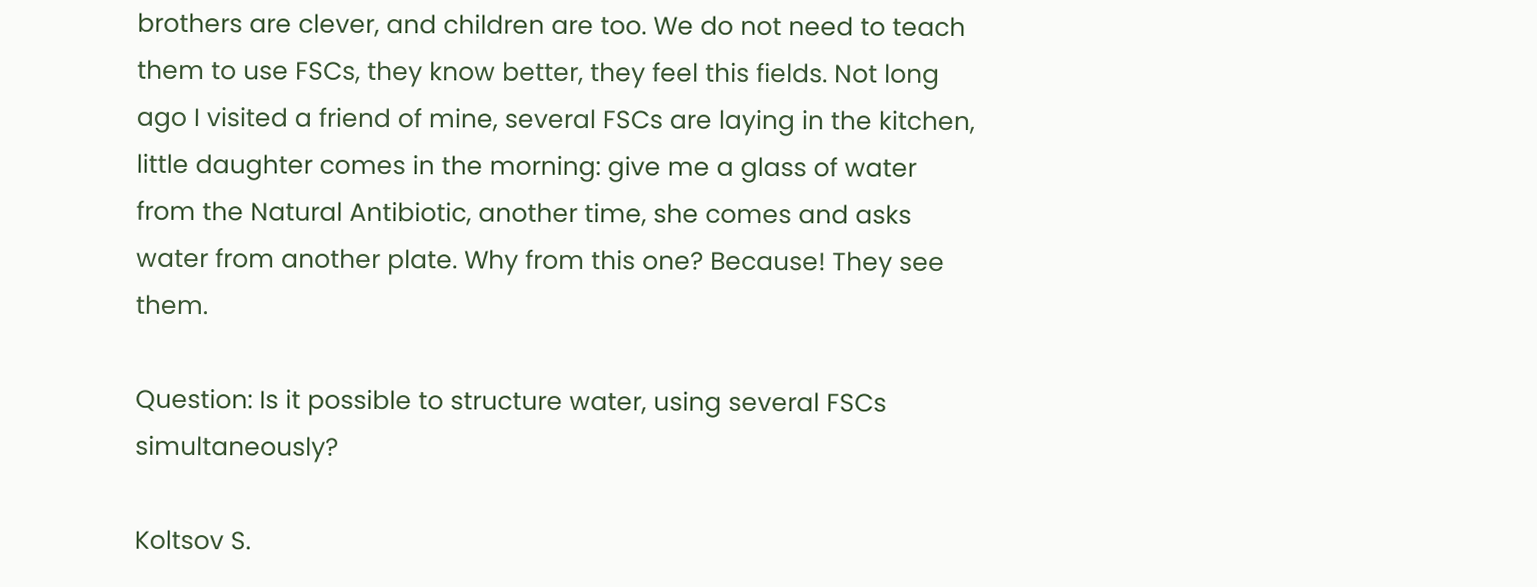brothers are clever, and children are too. We do not need to teach them to use FSCs, they know better, they feel this fields. Not long ago I visited a friend of mine, several FSCs are laying in the kitchen, little daughter comes in the morning: give me a glass of water from the Natural Antibiotic, another time, she comes and asks water from another plate. Why from this one? Because! They see them.

Question: Is it possible to structure water, using several FSCs simultaneously?

Koltsov S.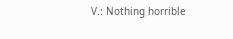V.: Nothing horrible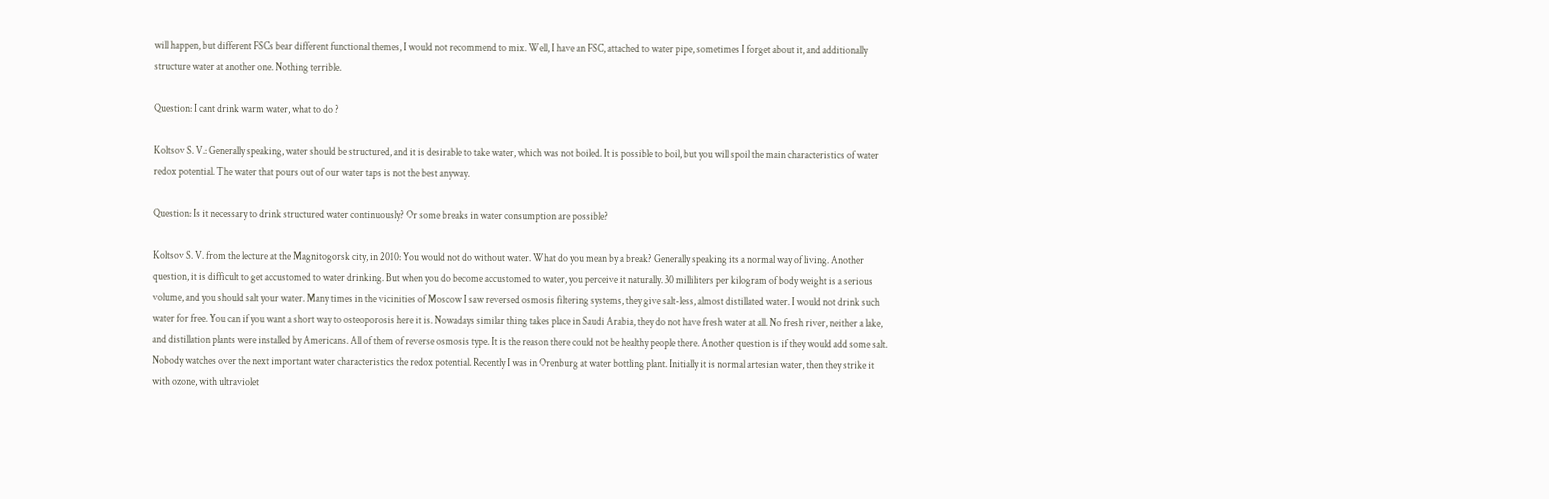will happen, but different FSCs bear different functional themes, I would not recommend to mix. Well, I have an FSC, attached to water pipe, sometimes I forget about it, and additionally structure water at another one. Nothing terrible.

Question: I cant drink warm water, what to do ?

Koltsov S. V.: Generally speaking, water should be structured, and it is desirable to take water, which was not boiled. It is possible to boil, but you will spoil the main characteristics of water redox potential. The water that pours out of our water taps is not the best anyway.

Question: Is it necessary to drink structured water continuously? Or some breaks in water consumption are possible?

Koltsov S. V. from the lecture at the Magnitogorsk city, in 2010: You would not do without water. What do you mean by a break? Generally speaking its a normal way of living. Another question, it is difficult to get accustomed to water drinking. But when you do become accustomed to water, you perceive it naturally. 30 milliliters per kilogram of body weight is a serious volume, and you should salt your water. Many times in the vicinities of Moscow I saw reversed osmosis filtering systems, they give salt-less, almost distillated water. I would not drink such water for free. You can if you want a short way to osteoporosis here it is. Nowadays similar thing takes place in Saudi Arabia, they do not have fresh water at all. No fresh river, neither a lake, and distillation plants were installed by Americans. All of them of reverse osmosis type. It is the reason there could not be healthy people there. Another question is if they would add some salt. Nobody watches over the next important water characteristics the redox potential. Recently I was in Orenburg at water bottling plant. Initially it is normal artesian water, then they strike it with ozone, with ultraviolet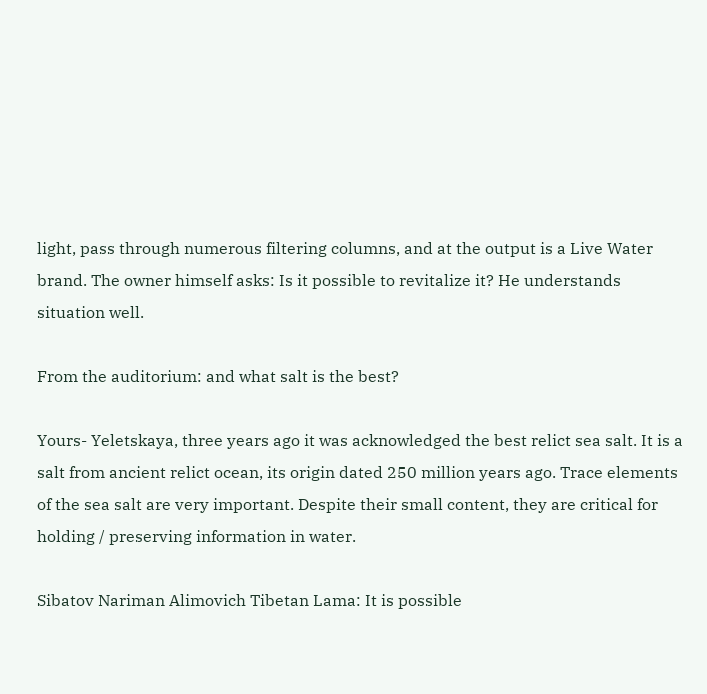light, pass through numerous filtering columns, and at the output is a Live Water brand. The owner himself asks: Is it possible to revitalize it? He understands situation well.

From the auditorium: and what salt is the best?

Yours- Yeletskaya, three years ago it was acknowledged the best relict sea salt. It is a salt from ancient relict ocean, its origin dated 250 million years ago. Trace elements of the sea salt are very important. Despite their small content, they are critical for holding / preserving information in water.

Sibatov Nariman Alimovich Tibetan Lama: It is possible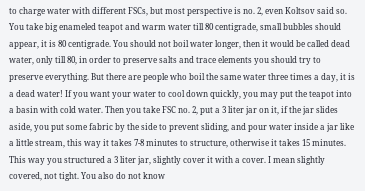to charge water with different FSCs, but most perspective is no. 2, even Koltsov said so. You take big enameled teapot and warm water till 80 centigrade, small bubbles should appear, it is 80 centigrade. You should not boil water longer, then it would be called dead water, only till 80, in order to preserve salts and trace elements you should try to preserve everything. But there are people who boil the same water three times a day, it is a dead water! If you want your water to cool down quickly, you may put the teapot into a basin with cold water. Then you take FSC no. 2, put a 3 liter jar on it, if the jar slides aside, you put some fabric by the side to prevent sliding, and pour water inside a jar like a little stream, this way it takes 7-8 minutes to structure, otherwise it takes 15 minutes. This way you structured a 3 liter jar, slightly cover it with a cover. I mean slightly covered, not tight. You also do not know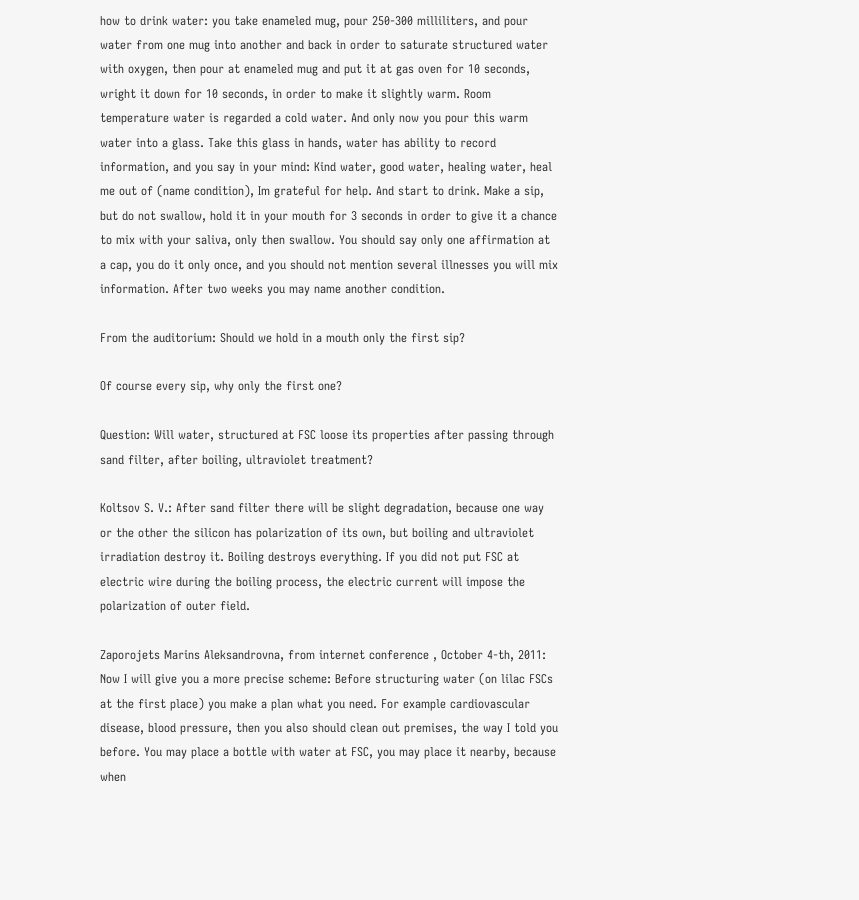how to drink water: you take enameled mug, pour 250-300 milliliters, and pour water from one mug into another and back in order to saturate structured water with oxygen, then pour at enameled mug and put it at gas oven for 10 seconds, wright it down for 10 seconds, in order to make it slightly warm. Room temperature water is regarded a cold water. And only now you pour this warm water into a glass. Take this glass in hands, water has ability to record information, and you say in your mind: Kind water, good water, healing water, heal me out of (name condition), Im grateful for help. And start to drink. Make a sip, but do not swallow, hold it in your mouth for 3 seconds in order to give it a chance to mix with your saliva, only then swallow. You should say only one affirmation at a cap, you do it only once, and you should not mention several illnesses you will mix information. After two weeks you may name another condition.

From the auditorium: Should we hold in a mouth only the first sip?

Of course every sip, why only the first one?

Question: Will water, structured at FSC loose its properties after passing through sand filter, after boiling, ultraviolet treatment?

Koltsov S. V.: After sand filter there will be slight degradation, because one way or the other the silicon has polarization of its own, but boiling and ultraviolet irradiation destroy it. Boiling destroys everything. If you did not put FSC at electric wire during the boiling process, the electric current will impose the polarization of outer field.

Zaporojets Marins Aleksandrovna, from internet conference , October 4-th, 2011: Now I will give you a more precise scheme: Before structuring water (on lilac FSCs at the first place) you make a plan what you need. For example cardiovascular disease, blood pressure, then you also should clean out premises, the way I told you before. You may place a bottle with water at FSC, you may place it nearby, because when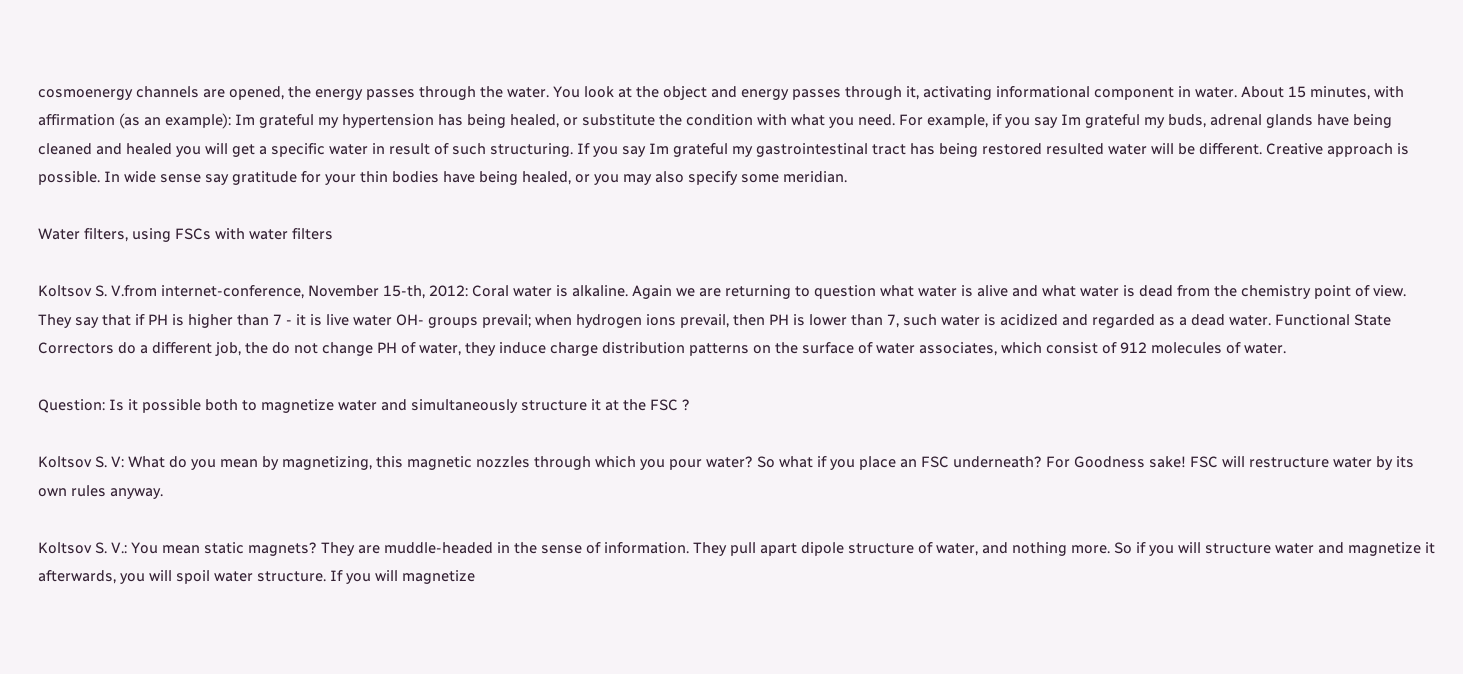cosmoenergy channels are opened, the energy passes through the water. You look at the object and energy passes through it, activating informational component in water. About 15 minutes, with affirmation (as an example): Im grateful my hypertension has being healed, or substitute the condition with what you need. For example, if you say Im grateful my buds, adrenal glands have being cleaned and healed you will get a specific water in result of such structuring. If you say Im grateful my gastrointestinal tract has being restored resulted water will be different. Creative approach is possible. In wide sense say gratitude for your thin bodies have being healed, or you may also specify some meridian.

Water filters, using FSCs with water filters

Koltsov S. V.from internet-conference, November 15-th, 2012: Coral water is alkaline. Again we are returning to question what water is alive and what water is dead from the chemistry point of view. They say that if PH is higher than 7 - it is live water OH- groups prevail; when hydrogen ions prevail, then PH is lower than 7, such water is acidized and regarded as a dead water. Functional State Correctors do a different job, the do not change PH of water, they induce charge distribution patterns on the surface of water associates, which consist of 912 molecules of water.

Question: Is it possible both to magnetize water and simultaneously structure it at the FSC ?

Koltsov S. V: What do you mean by magnetizing, this magnetic nozzles through which you pour water? So what if you place an FSC underneath? For Goodness sake! FSC will restructure water by its own rules anyway.

Koltsov S. V.: You mean static magnets? They are muddle-headed in the sense of information. They pull apart dipole structure of water, and nothing more. So if you will structure water and magnetize it afterwards, you will spoil water structure. If you will magnetize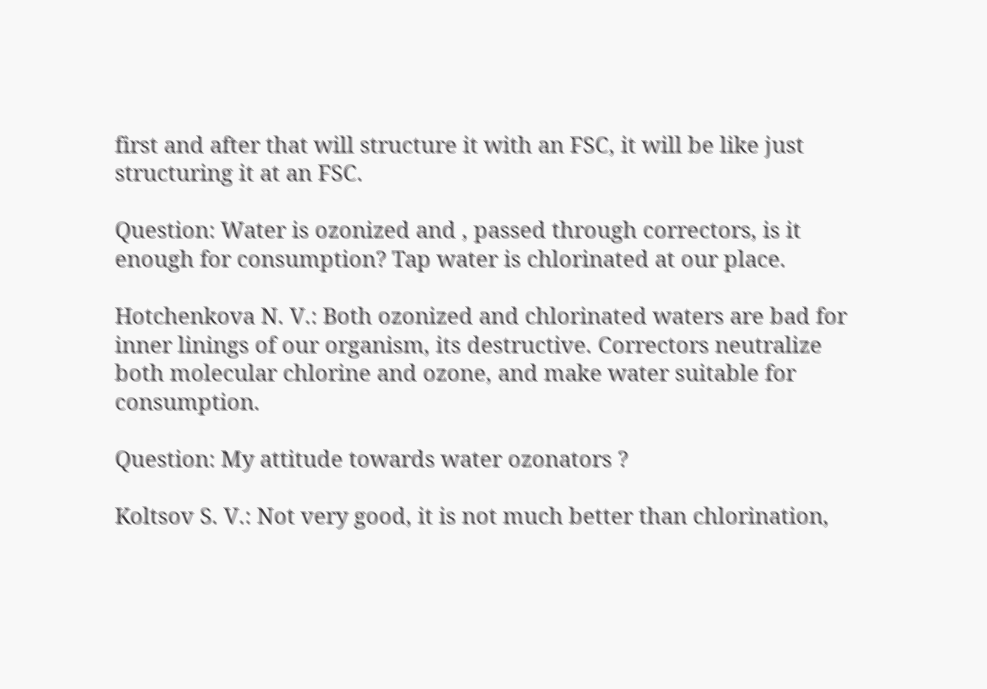first and after that will structure it with an FSC, it will be like just structuring it at an FSC.

Question: Water is ozonized and , passed through correctors, is it enough for consumption? Tap water is chlorinated at our place.

Hotchenkova N. V.: Both ozonized and chlorinated waters are bad for inner linings of our organism, its destructive. Correctors neutralize both molecular chlorine and ozone, and make water suitable for consumption.

Question: My attitude towards water ozonators ?

Koltsov S. V.: Not very good, it is not much better than chlorination,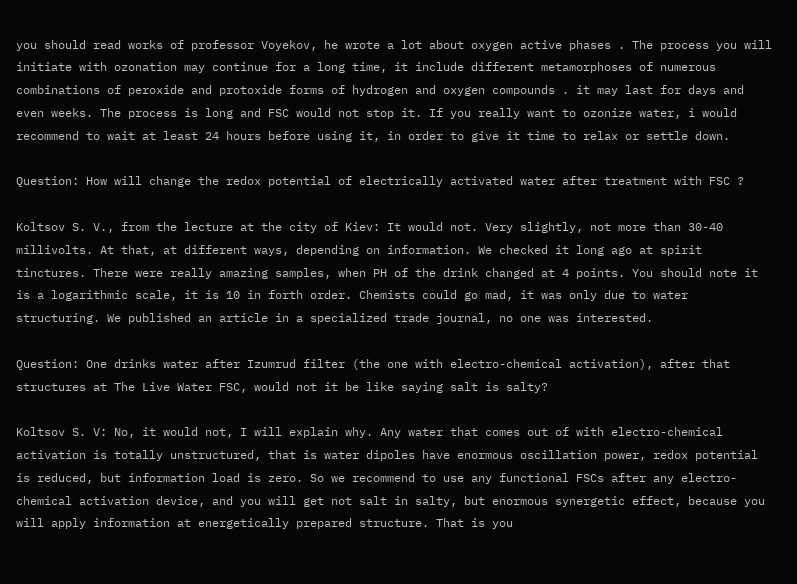you should read works of professor Voyekov, he wrote a lot about oxygen active phases . The process you will initiate with ozonation may continue for a long time, it include different metamorphoses of numerous combinations of peroxide and protoxide forms of hydrogen and oxygen compounds . it may last for days and even weeks. The process is long and FSC would not stop it. If you really want to ozonize water, i would recommend to wait at least 24 hours before using it, in order to give it time to relax or settle down.

Question: How will change the redox potential of electrically activated water after treatment with FSC ?

Koltsov S. V., from the lecture at the city of Kiev: It would not. Very slightly, not more than 30-40 millivolts. At that, at different ways, depending on information. We checked it long ago at spirit tinctures. There were really amazing samples, when PH of the drink changed at 4 points. You should note it is a logarithmic scale, it is 10 in forth order. Chemists could go mad, it was only due to water structuring. We published an article in a specialized trade journal, no one was interested.

Question: One drinks water after Izumrud filter (the one with electro-chemical activation), after that structures at The Live Water FSC, would not it be like saying salt is salty?

Koltsov S. V: No, it would not, I will explain why. Any water that comes out of with electro-chemical activation is totally unstructured, that is water dipoles have enormous oscillation power, redox potential is reduced, but information load is zero. So we recommend to use any functional FSCs after any electro-chemical activation device, and you will get not salt in salty, but enormous synergetic effect, because you will apply information at energetically prepared structure. That is you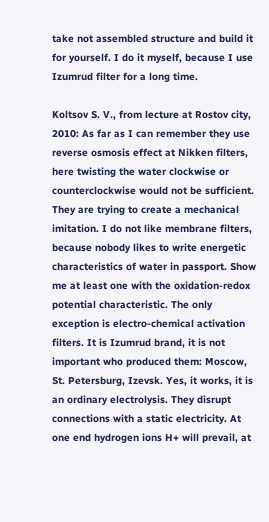take not assembled structure and build it for yourself. I do it myself, because I use Izumrud filter for a long time.

Koltsov S. V., from lecture at Rostov city, 2010: As far as I can remember they use reverse osmosis effect at Nikken filters, here twisting the water clockwise or counterclockwise would not be sufficient. They are trying to create a mechanical imitation. I do not like membrane filters, because nobody likes to write energetic characteristics of water in passport. Show me at least one with the oxidation-redox potential characteristic. The only exception is electro-chemical activation filters. It is Izumrud brand, it is not important who produced them: Moscow, St. Petersburg, Izevsk. Yes, it works, it is an ordinary electrolysis. They disrupt connections with a static electricity. At one end hydrogen ions H+ will prevail, at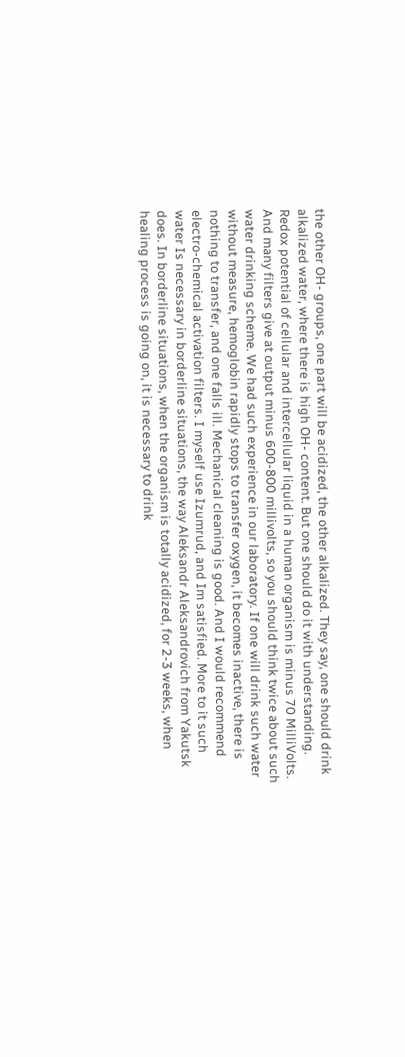the other OH- groups, one part will be acidized, the other alkalized. They say, one should drink alkalized water, where there is high OH- content. But one should do it with understanding. Redox potential of cellular and intercellular liquid in a human organism is minus 70 MilliVolts. And many filters give at output minus 600-800 millivolts, so you should think twice about such water drinking scheme. We had such experience in our laboratory. If one will drink such water without measure, hemoglobin rapidly stops to transfer oxygen, it becomes inactive, there is nothing to transfer, and one falls ill. Mechanical cleaning is good. And I would recommend electro-chemical activation filters. I myself use Izumrud, and Im satisfied. More to it such water Is necessary in borderline situations, the way Aleksandr Aleksandrovich from Yakutsk does. In borderline situations, when the organism is totally acidized, for 2-3 weeks, when healing process is going on, it is necessary to drink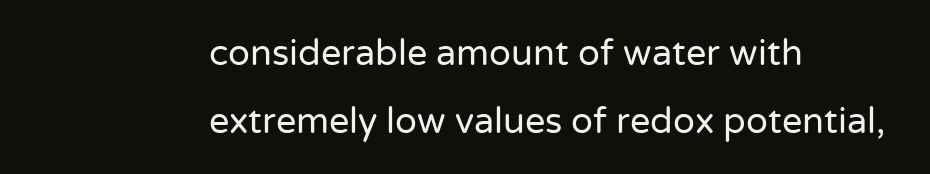considerable amount of water with extremely low values of redox potential,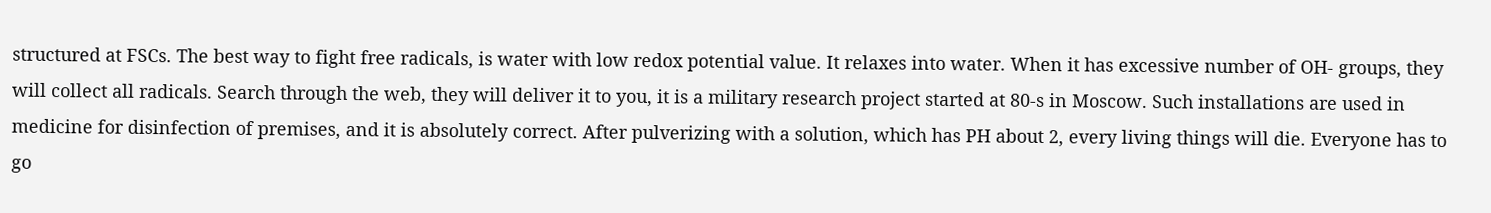structured at FSCs. The best way to fight free radicals, is water with low redox potential value. It relaxes into water. When it has excessive number of OH- groups, they will collect all radicals. Search through the web, they will deliver it to you, it is a military research project started at 80-s in Moscow. Such installations are used in medicine for disinfection of premises, and it is absolutely correct. After pulverizing with a solution, which has PH about 2, every living things will die. Everyone has to go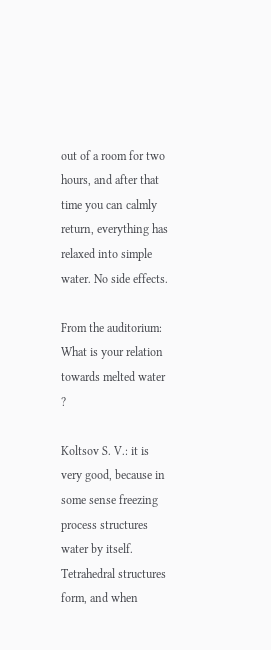out of a room for two hours, and after that time you can calmly return, everything has relaxed into simple water. No side effects.

From the auditorium: What is your relation towards melted water ?

Koltsov S. V.: it is very good, because in some sense freezing process structures water by itself. Tetrahedral structures form, and when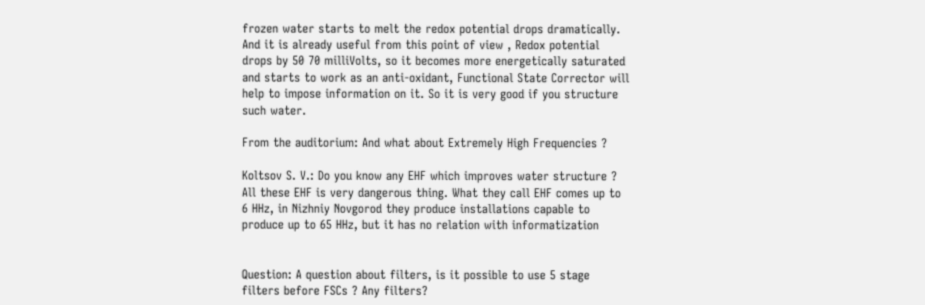frozen water starts to melt the redox potential drops dramatically. And it is already useful from this point of view , Redox potential drops by 50 70 milliVolts, so it becomes more energetically saturated and starts to work as an anti-oxidant, Functional State Corrector will help to impose information on it. So it is very good if you structure such water.

From the auditorium: And what about Extremely High Frequencies ?

Koltsov S. V.: Do you know any EHF which improves water structure ? All these EHF is very dangerous thing. What they call EHF comes up to 6 HHz, in Nizhniy Novgorod they produce installations capable to produce up to 65 HHz, but it has no relation with informatization


Question: A question about filters, is it possible to use 5 stage filters before FSCs ? Any filters?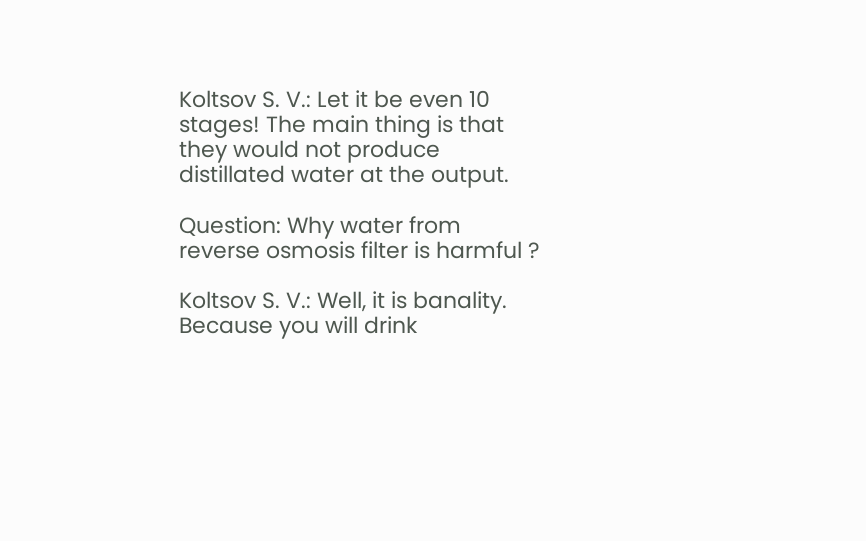Koltsov S. V.: Let it be even 10 stages! The main thing is that they would not produce distillated water at the output.

Question: Why water from reverse osmosis filter is harmful ?

Koltsov S. V.: Well, it is banality. Because you will drink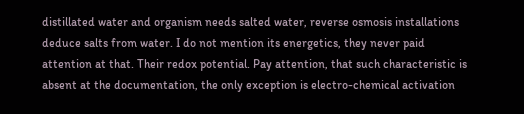distillated water and organism needs salted water, reverse osmosis installations deduce salts from water. I do not mention its energetics, they never paid attention at that. Their redox potential. Pay attention, that such characteristic is absent at the documentation, the only exception is electro-chemical activation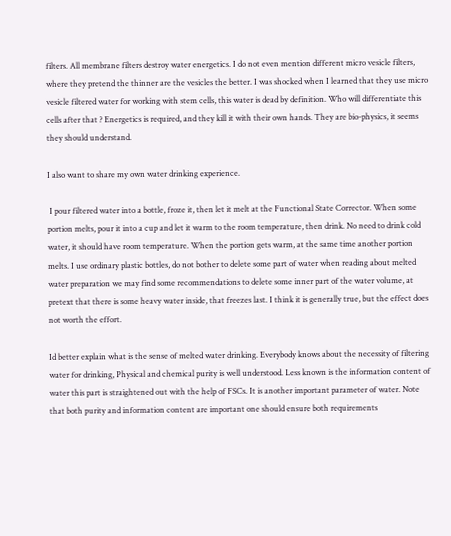filters. All membrane filters destroy water energetics. I do not even mention different micro vesicle filters, where they pretend the thinner are the vesicles the better. I was shocked when I learned that they use micro vesicle filtered water for working with stem cells, this water is dead by definition. Who will differentiate this cells after that ? Energetics is required, and they kill it with their own hands. They are bio-physics, it seems they should understand.

I also want to share my own water drinking experience.

 I pour filtered water into a bottle, froze it, then let it melt at the Functional State Corrector. When some portion melts, pour it into a cup and let it warm to the room temperature, then drink. No need to drink cold water, it should have room temperature. When the portion gets warm, at the same time another portion melts. I use ordinary plastic bottles, do not bother to delete some part of water when reading about melted water preparation we may find some recommendations to delete some inner part of the water volume, at pretext that there is some heavy water inside, that freezes last. I think it is generally true, but the effect does not worth the effort.

Id better explain what is the sense of melted water drinking. Everybody knows about the necessity of filtering water for drinking, Physical and chemical purity is well understood. Less known is the information content of water this part is straightened out with the help of FSCs. It is another important parameter of water. Note that both purity and information content are important one should ensure both requirements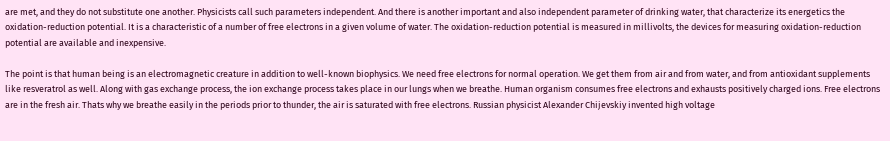are met, and they do not substitute one another. Physicists call such parameters independent. And there is another important and also independent parameter of drinking water, that characterize its energetics the oxidation-reduction potential. It is a characteristic of a number of free electrons in a given volume of water. The oxidation-reduction potential is measured in millivolts, the devices for measuring oxidation-reduction potential are available and inexpensive.

The point is that human being is an electromagnetic creature in addition to well-known biophysics. We need free electrons for normal operation. We get them from air and from water, and from antioxidant supplements like resveratrol as well. Along with gas exchange process, the ion exchange process takes place in our lungs when we breathe. Human organism consumes free electrons and exhausts positively charged ions. Free electrons are in the fresh air. Thats why we breathe easily in the periods prior to thunder, the air is saturated with free electrons. Russian physicist Alexander Chijevskiy invented high voltage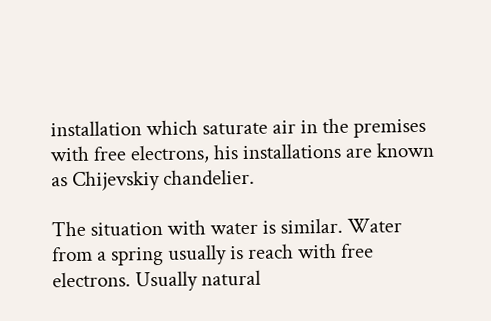installation which saturate air in the premises with free electrons, his installations are known as Chijevskiy chandelier.

The situation with water is similar. Water from a spring usually is reach with free electrons. Usually natural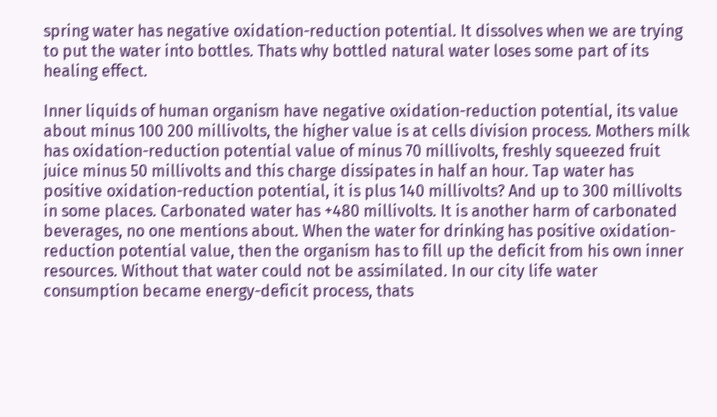spring water has negative oxidation-reduction potential. It dissolves when we are trying to put the water into bottles. Thats why bottled natural water loses some part of its healing effect.

Inner liquids of human organism have negative oxidation-reduction potential, its value about minus 100 200 millivolts, the higher value is at cells division process. Mothers milk has oxidation-reduction potential value of minus 70 millivolts, freshly squeezed fruit juice minus 50 millivolts and this charge dissipates in half an hour. Tap water has positive oxidation-reduction potential, it is plus 140 millivolts? And up to 300 millivolts in some places. Carbonated water has +480 millivolts. It is another harm of carbonated beverages, no one mentions about. When the water for drinking has positive oxidation-reduction potential value, then the organism has to fill up the deficit from his own inner resources. Without that water could not be assimilated. In our city life water consumption became energy-deficit process, thats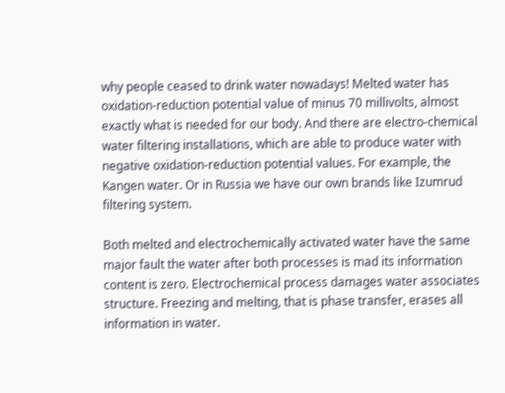why people ceased to drink water nowadays! Melted water has oxidation-reduction potential value of minus 70 millivolts, almost exactly what is needed for our body. And there are electro-chemical water filtering installations, which are able to produce water with negative oxidation-reduction potential values. For example, the Kangen water. Or in Russia we have our own brands like Izumrud filtering system.

Both melted and electrochemically activated water have the same major fault the water after both processes is mad its information content is zero. Electrochemical process damages water associates structure. Freezing and melting, that is phase transfer, erases all information in water.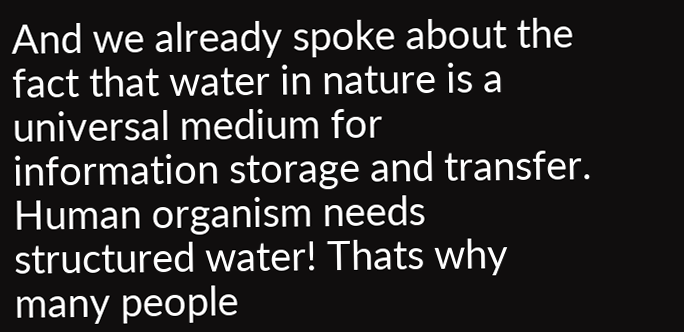And we already spoke about the fact that water in nature is a universal medium for information storage and transfer. Human organism needs structured water! Thats why many people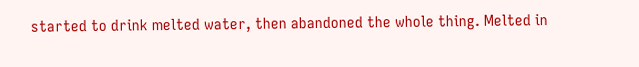started to drink melted water, then abandoned the whole thing. Melted in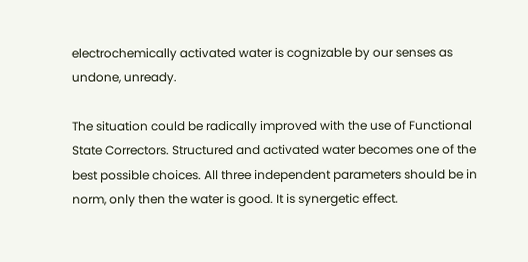electrochemically activated water is cognizable by our senses as undone, unready.

The situation could be radically improved with the use of Functional State Correctors. Structured and activated water becomes one of the best possible choices. All three independent parameters should be in norm, only then the water is good. It is synergetic effect.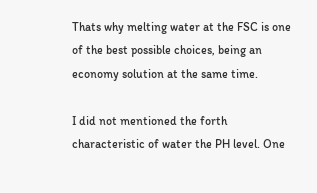Thats why melting water at the FSC is one of the best possible choices, being an economy solution at the same time.

I did not mentioned the forth characteristic of water the PH level. One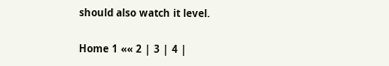should also watch it level.

Home 1 «« 2 | 3 | 4 |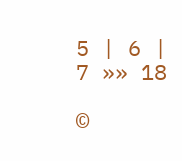5 | 6 | 7 »» 18

©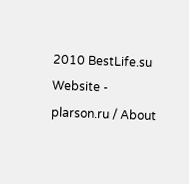2010 BestLife.su Website - plarson.ru / About